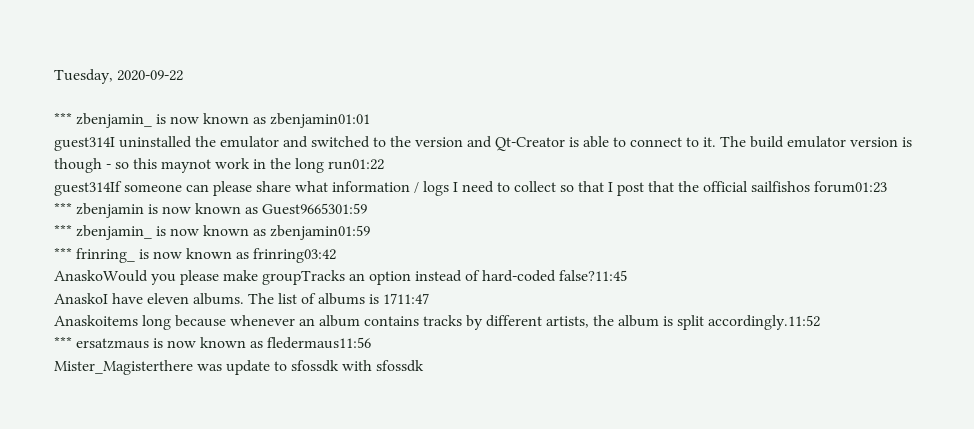Tuesday, 2020-09-22

*** zbenjamin_ is now known as zbenjamin01:01
guest314I uninstalled the emulator and switched to the version and Qt-Creator is able to connect to it. The build emulator version is though - so this maynot work in the long run01:22
guest314If someone can please share what information / logs I need to collect so that I post that the official sailfishos forum01:23
*** zbenjamin is now known as Guest9665301:59
*** zbenjamin_ is now known as zbenjamin01:59
*** frinring_ is now known as frinring03:42
AnaskoWould you please make groupTracks an option instead of hard-coded false?11:45
AnaskoI have eleven albums. The list of albums is 1711:47
Anaskoitems long because whenever an album contains tracks by different artists, the album is split accordingly.11:52
*** ersatzmaus is now known as fledermaus11:56
Mister_Magisterthere was update to sfossdk with sfossdk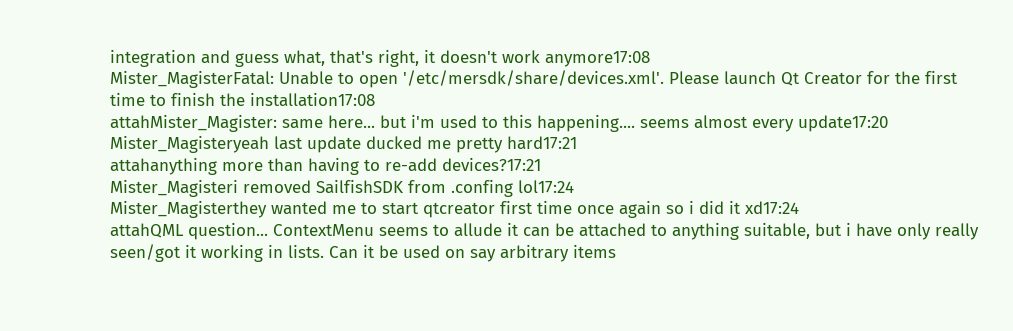integration and guess what, that's right, it doesn't work anymore17:08
Mister_MagisterFatal: Unable to open '/etc/mersdk/share/devices.xml'. Please launch Qt Creator for the first time to finish the installation17:08
attahMister_Magister: same here... but i'm used to this happening.... seems almost every update17:20
Mister_Magisteryeah last update ducked me pretty hard17:21
attahanything more than having to re-add devices?17:21
Mister_Magisteri removed SailfishSDK from .confing lol17:24
Mister_Magisterthey wanted me to start qtcreator first time once again so i did it xd17:24
attahQML question... ContextMenu seems to allude it can be attached to anything suitable, but i have only really seen/got it working in lists. Can it be used on say arbitrary items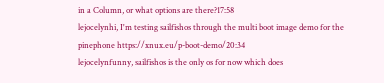in a Column, or what options are there?17:58
lejocelynhi, I'm testing sailfishos through the multi boot image demo for the pinephone https://xnux.eu/p-boot-demo/20:34
lejocelynfunny, sailfishos is the only os for now which does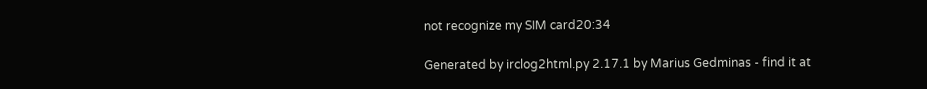not recognize my SIM card20:34

Generated by irclog2html.py 2.17.1 by Marius Gedminas - find it at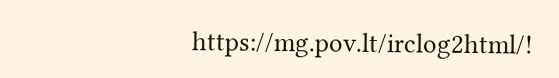https://mg.pov.lt/irclog2html/!